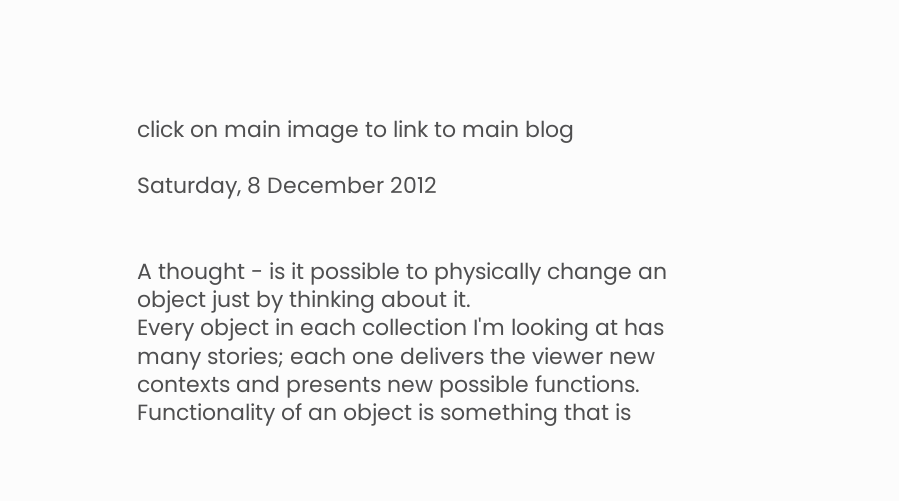click on main image to link to main blog

Saturday, 8 December 2012


A thought - is it possible to physically change an object just by thinking about it.
Every object in each collection I'm looking at has many stories; each one delivers the viewer new contexts and presents new possible functions. Functionality of an object is something that is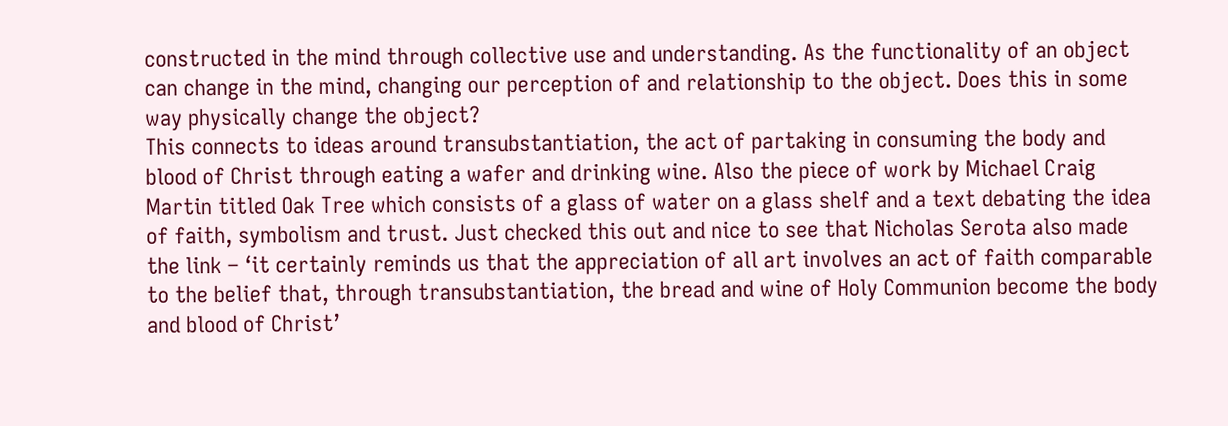constructed in the mind through collective use and understanding. As the functionality of an object can change in the mind, changing our perception of and relationship to the object. Does this in some way physically change the object?
This connects to ideas around transubstantiation, the act of partaking in consuming the body and blood of Christ through eating a wafer and drinking wine. Also the piece of work by Michael Craig Martin titled Oak Tree which consists of a glass of water on a glass shelf and a text debating the idea of faith, symbolism and trust. Just checked this out and nice to see that Nicholas Serota also made the link – ‘it certainly reminds us that the appreciation of all art involves an act of faith comparable to the belief that, through transubstantiation, the bread and wine of Holy Communion become the body and blood of Christ’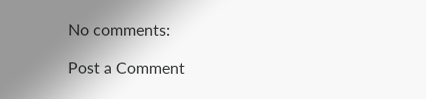No comments:

Post a Comment